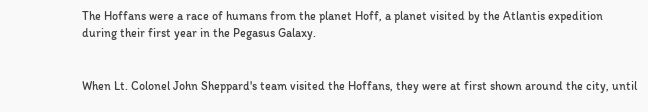The Hoffans were a race of humans from the planet Hoff, a planet visited by the Atlantis expedition during their first year in the Pegasus Galaxy.


When Lt. Colonel John Sheppard's team visited the Hoffans, they were at first shown around the city, until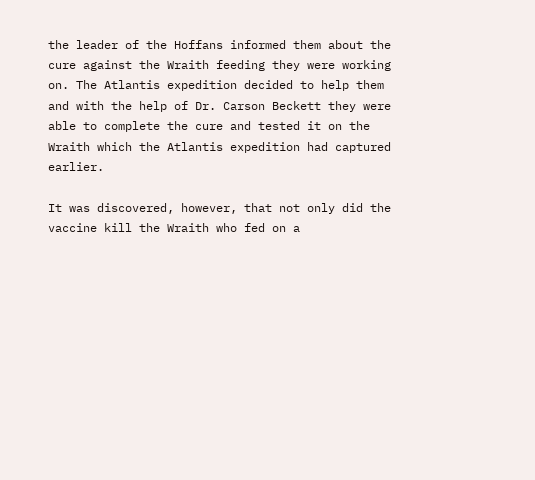the leader of the Hoffans informed them about the cure against the Wraith feeding they were working on. The Atlantis expedition decided to help them and with the help of Dr. Carson Beckett they were able to complete the cure and tested it on the Wraith which the Atlantis expedition had captured earlier.

It was discovered, however, that not only did the vaccine kill the Wraith who fed on a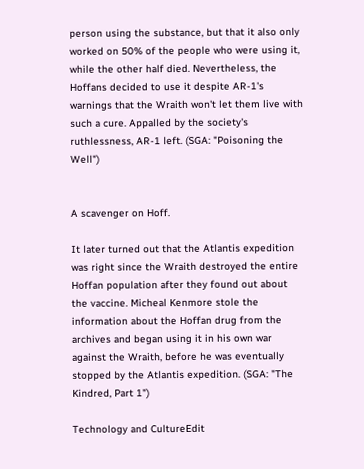person using the substance, but that it also only worked on 50% of the people who were using it, while the other half died. Nevertheless, the Hoffans decided to use it despite AR-1's warnings that the Wraith won't let them live with such a cure. Appalled by the society's ruthlessness, AR-1 left. (SGA: "Poisoning the Well")


A scavenger on Hoff.

It later turned out that the Atlantis expedition was right since the Wraith destroyed the entire Hoffan population after they found out about the vaccine. Micheal Kenmore stole the information about the Hoffan drug from the archives and began using it in his own war against the Wraith, before he was eventually stopped by the Atlantis expedition. (SGA: "The Kindred, Part 1")

Technology and CultureEdit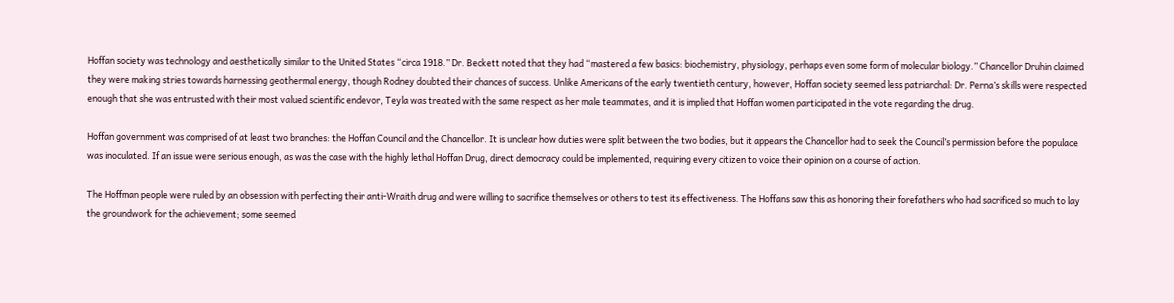Hoffan society was technology and aesthetically similar to the United States “circa 1918.” Dr. Beckett noted that they had “mastered a few basics: biochemistry, physiology, perhaps even some form of molecular biology.” Chancellor Druhin claimed they were making stries towards harnessing geothermal energy, though Rodney doubted their chances of success. Unlike Americans of the early twentieth century, however, Hoffan society seemed less patriarchal: Dr. Perna’s skills were respected enough that she was entrusted with their most valued scientific endevor, Teyla was treated with the same respect as her male teammates, and it is implied that Hoffan women participated in the vote regarding the drug.

Hoffan government was comprised of at least two branches: the Hoffan Council and the Chancellor. It is unclear how duties were split between the two bodies, but it appears the Chancellor had to seek the Council’s permission before the populace was inoculated. If an issue were serious enough, as was the case with the highly lethal Hoffan Drug, direct democracy could be implemented, requiring every citizen to voice their opinion on a course of action.

The Hoffman people were ruled by an obsession with perfecting their anti-Wraith drug and were willing to sacrifice themselves or others to test its effectiveness. The Hoffans saw this as honoring their forefathers who had sacrificed so much to lay the groundwork for the achievement; some seemed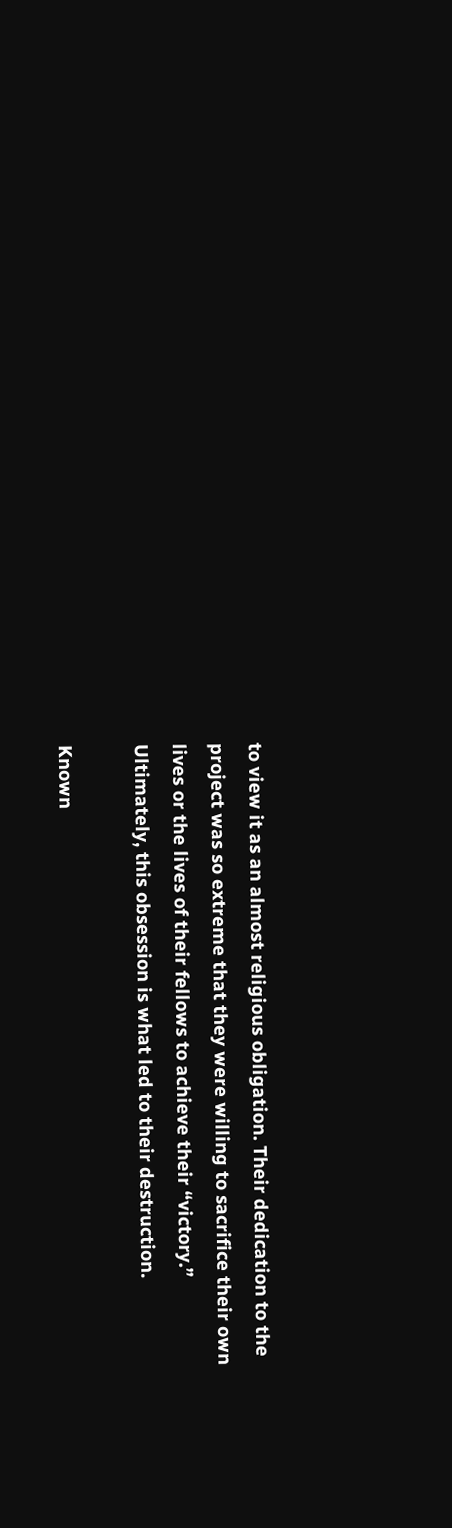to view it as an almost religious obligation. Their dedication to the project was so extreme that they were willing to sacrifice their own lives or the lives of their fellows to achieve their “victory.” Ultimately, this obsession is what led to their destruction.

Known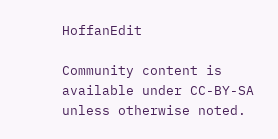HoffanEdit

Community content is available under CC-BY-SA unless otherwise noted.